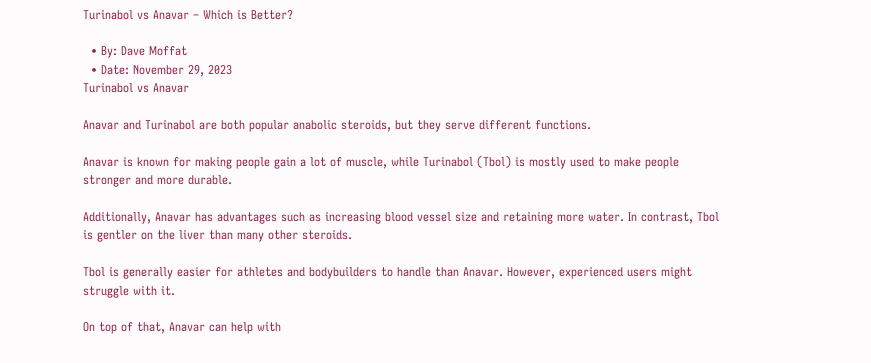Turinabol vs Anavar – Which is Better?

  • By: Dave Moffat
  • Date: November 29, 2023
Turinabol vs Anavar

Anavar and Turinabol are both popular anabolic steroids, but they serve different functions.

Anavar is known for making people gain a lot of muscle, while Turinabol (Tbol) is mostly used to make people stronger and more durable.

Additionally, Anavar has advantages such as increasing blood vessel size and retaining more water. In contrast, Tbol is gentler on the liver than many other steroids.

Tbol is generally easier for athletes and bodybuilders to handle than Anavar. However, experienced users might struggle with it.

On top of that, Anavar can help with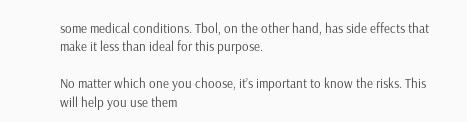some medical conditions. Tbol, on the other hand, has side effects that make it less than ideal for this purpose.

No matter which one you choose, it’s important to know the risks. This will help you use them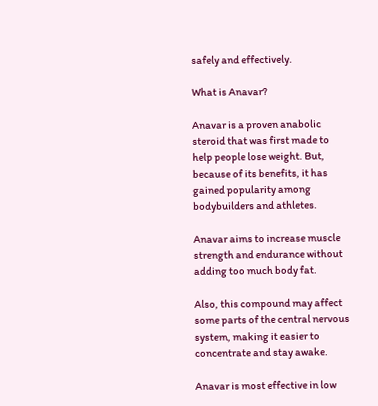safely and effectively.

What is Anavar?

Anavar is a proven anabolic steroid that was first made to help people lose weight. But, because of its benefits, it has gained popularity among bodybuilders and athletes.

Anavar aims to increase muscle strength and endurance without adding too much body fat.

Also, this compound may affect some parts of the central nervous system, making it easier to concentrate and stay awake.

Anavar is most effective in low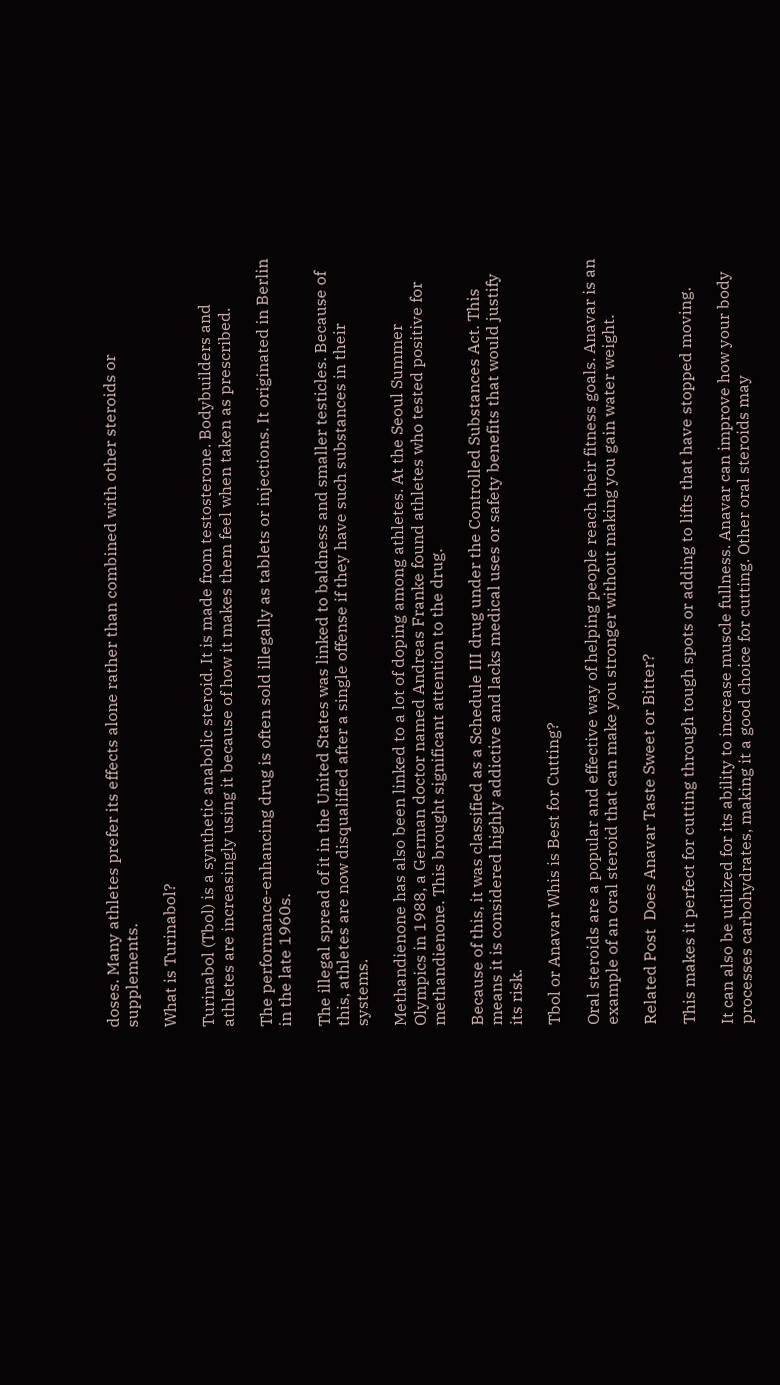doses. Many athletes prefer its effects alone rather than combined with other steroids or supplements.

What is Turinabol?

Turinabol (Tbol) is a synthetic anabolic steroid. It is made from testosterone. Bodybuilders and athletes are increasingly using it because of how it makes them feel when taken as prescribed.

The performance-enhancing drug is often sold illegally as tablets or injections. It originated in Berlin in the late 1960s.

The illegal spread of it in the United States was linked to baldness and smaller testicles. Because of this, athletes are now disqualified after a single offense if they have such substances in their systems.

Methandienone has also been linked to a lot of doping among athletes. At the Seoul Summer Olympics in 1988, a German doctor named Andreas Franke found athletes who tested positive for methandienone. This brought significant attention to the drug.

Because of this, it was classified as a Schedule III drug under the Controlled Substances Act. This means it is considered highly addictive and lacks medical uses or safety benefits that would justify its risk.

Tbol or Anavar Whis is Best for Cutting?

Oral steroids are a popular and effective way of helping people reach their fitness goals. Anavar is an example of an oral steroid that can make you stronger without making you gain water weight.

Related Post  Does Anavar Taste Sweet or Bitter?

This makes it perfect for cutting through tough spots or adding to lifts that have stopped moving.

It can also be utilized for its ability to increase muscle fullness. Anavar can improve how your body processes carbohydrates, making it a good choice for cutting. Other oral steroids may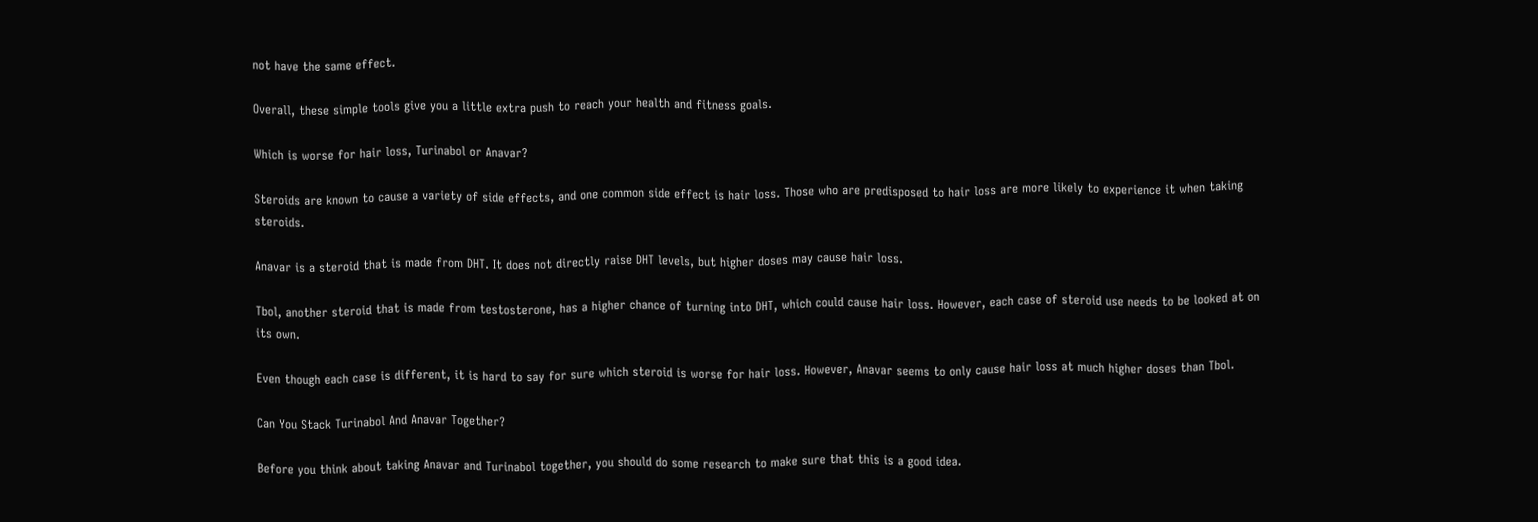not have the same effect.

Overall, these simple tools give you a little extra push to reach your health and fitness goals.

Which is worse for hair loss, Turinabol or Anavar?

Steroids are known to cause a variety of side effects, and one common side effect is hair loss. Those who are predisposed to hair loss are more likely to experience it when taking steroids.

Anavar is a steroid that is made from DHT. It does not directly raise DHT levels, but higher doses may cause hair loss.

Tbol, another steroid that is made from testosterone, has a higher chance of turning into DHT, which could cause hair loss. However, each case of steroid use needs to be looked at on its own.

Even though each case is different, it is hard to say for sure which steroid is worse for hair loss. However, Anavar seems to only cause hair loss at much higher doses than Tbol.

Can You Stack Turinabol And Anavar Together?

Before you think about taking Anavar and Turinabol together, you should do some research to make sure that this is a good idea.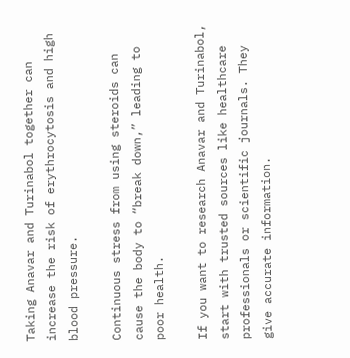Taking Anavar and Turinabol together can increase the risk of erythrocytosis and high blood pressure.

Continuous stress from using steroids can cause the body to “break down,” leading to poor health.

If you want to research Anavar and Turinabol, start with trusted sources like healthcare professionals or scientific journals. They give accurate information.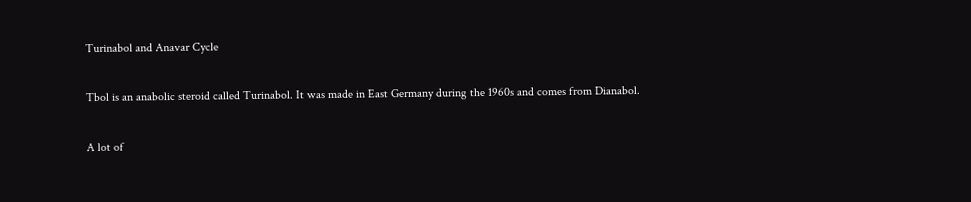Turinabol and Anavar Cycle

Tbol is an anabolic steroid called Turinabol. It was made in East Germany during the 1960s and comes from Dianabol.

A lot of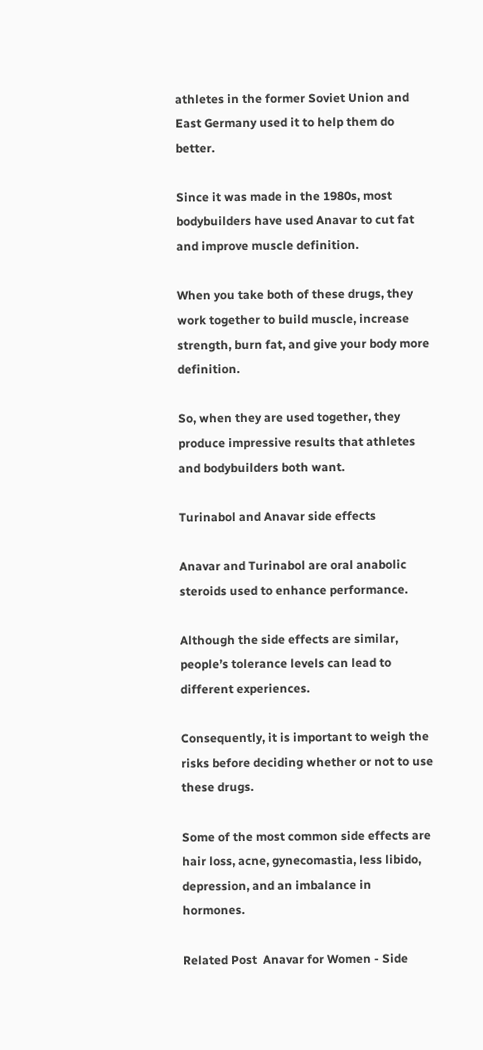athletes in the former Soviet Union and East Germany used it to help them do better.

Since it was made in the 1980s, most bodybuilders have used Anavar to cut fat and improve muscle definition.

When you take both of these drugs, they work together to build muscle, increase strength, burn fat, and give your body more definition.

So, when they are used together, they produce impressive results that athletes and bodybuilders both want.

Turinabol and Anavar side effects

Anavar and Turinabol are oral anabolic steroids used to enhance performance.

Although the side effects are similar, people’s tolerance levels can lead to different experiences.

Consequently, it is important to weigh the risks before deciding whether or not to use these drugs.

Some of the most common side effects are hair loss, acne, gynecomastia, less libido, depression, and an imbalance in hormones.

Related Post  Anavar for Women - Side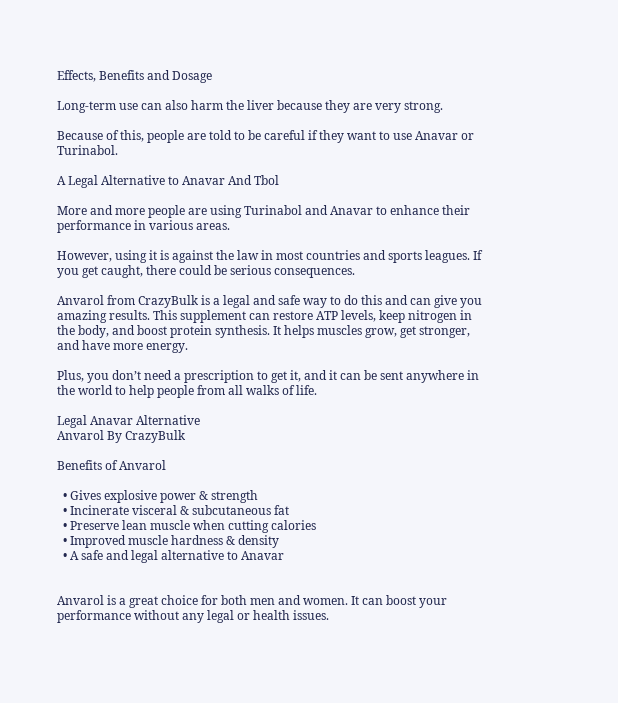Effects, Benefits and Dosage

Long-term use can also harm the liver because they are very strong.

Because of this, people are told to be careful if they want to use Anavar or Turinabol.

A Legal Alternative to Anavar And Tbol

More and more people are using Turinabol and Anavar to enhance their performance in various areas.

However, using it is against the law in most countries and sports leagues. If you get caught, there could be serious consequences.

Anvarol from CrazyBulk is a legal and safe way to do this and can give you amazing results. This supplement can restore ATP levels, keep nitrogen in the body, and boost protein synthesis. It helps muscles grow, get stronger, and have more energy.

Plus, you don’t need a prescription to get it, and it can be sent anywhere in the world to help people from all walks of life.

Legal Anavar Alternative
Anvarol By CrazyBulk

Benefits of Anvarol

  • Gives explosive power & strength
  • Incinerate visceral & subcutaneous fat
  • Preserve lean muscle when cutting calories
  • Improved muscle hardness & density
  • A safe and legal alternative to Anavar


Anvarol is a great choice for both men and women. It can boost your performance without any legal or health issues.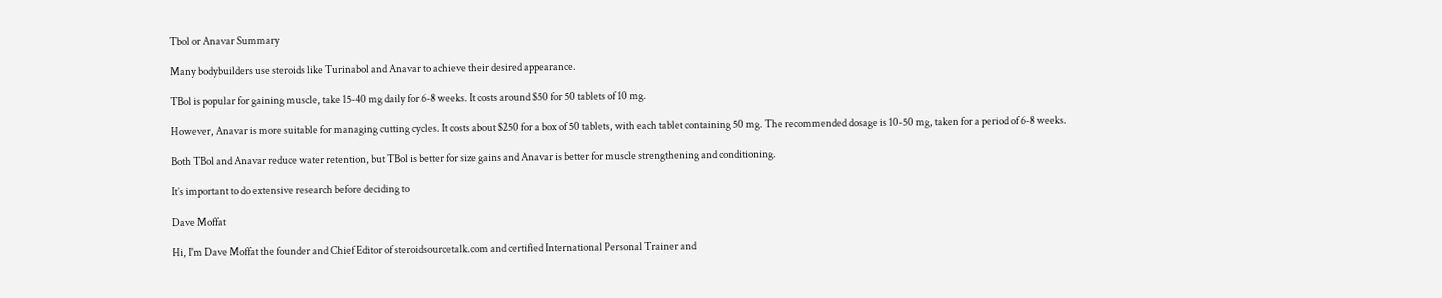Tbol or Anavar Summary

Many bodybuilders use steroids like Turinabol and Anavar to achieve their desired appearance.

TBol is popular for gaining muscle, take 15-40 mg daily for 6-8 weeks. It costs around $50 for 50 tablets of 10 mg.

However, Anavar is more suitable for managing cutting cycles. It costs about $250 for a box of 50 tablets, with each tablet containing 50 mg. The recommended dosage is 10-50 mg, taken for a period of 6-8 weeks.

Both TBol and Anavar reduce water retention, but TBol is better for size gains and Anavar is better for muscle strengthening and conditioning.

It’s important to do extensive research before deciding to

Dave Moffat

Hi, I'm Dave Moffat the founder and Chief Editor of steroidsourcetalk.com and certified International Personal Trainer and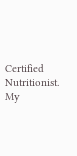Certified Nutritionist. My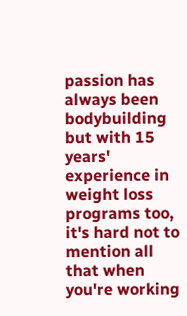passion has always been bodybuilding but with 15 years' experience in weight loss programs too, it's hard not to mention all that when you're working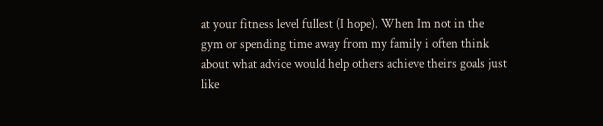at your fitness level fullest (I hope). When Im not in the gym or spending time away from my family i often think about what advice would help others achieve theirs goals just like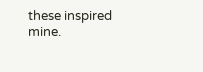these inspired mine.